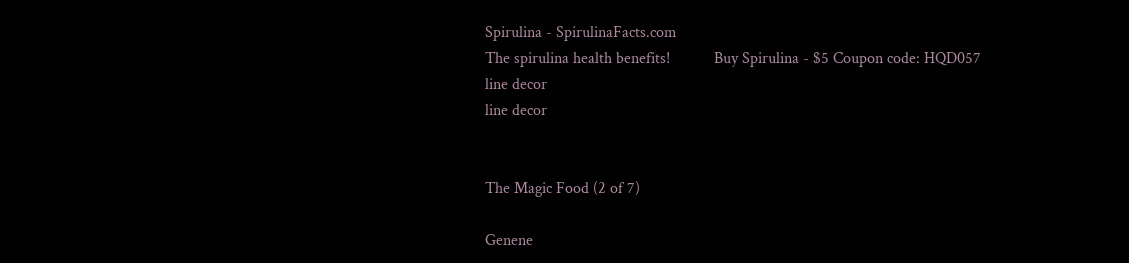Spirulina - SpirulinaFacts.com
The spirulina health benefits!           Buy Spirulina - $5 Coupon code: HQD057
line decor
line decor


The Magic Food (2 of 7)

Genene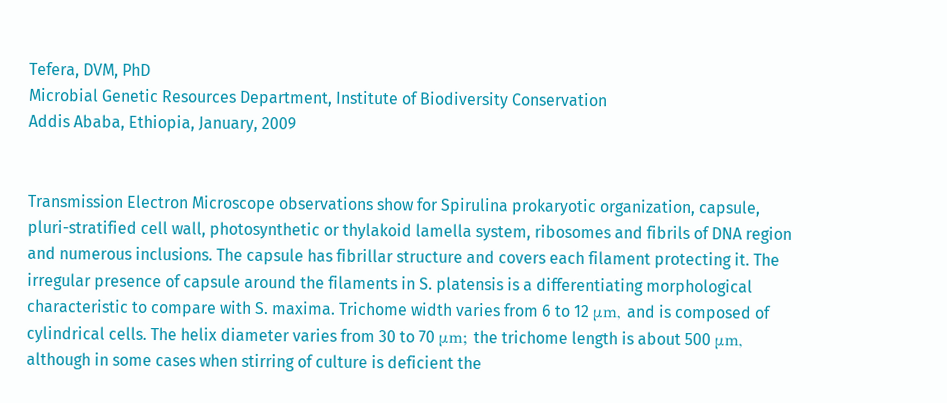Tefera, DVM, PhD
Microbial Genetic Resources Department, Institute of Biodiversity Conservation
Addis Ababa, Ethiopia, January, 2009


Transmission Electron Microscope observations show for Spirulina prokaryotic organization, capsule, pluri-stratified cell wall, photosynthetic or thylakoid lamella system, ribosomes and fibrils of DNA region and numerous inclusions. The capsule has fibrillar structure and covers each filament protecting it. The irregular presence of capsule around the filaments in S. platensis is a differentiating morphological characteristic to compare with S. maxima. Trichome width varies from 6 to 12 μm, and is composed of cylindrical cells. The helix diameter varies from 30 to 70 μm; the trichome length is about 500 μm, although in some cases when stirring of culture is deficient the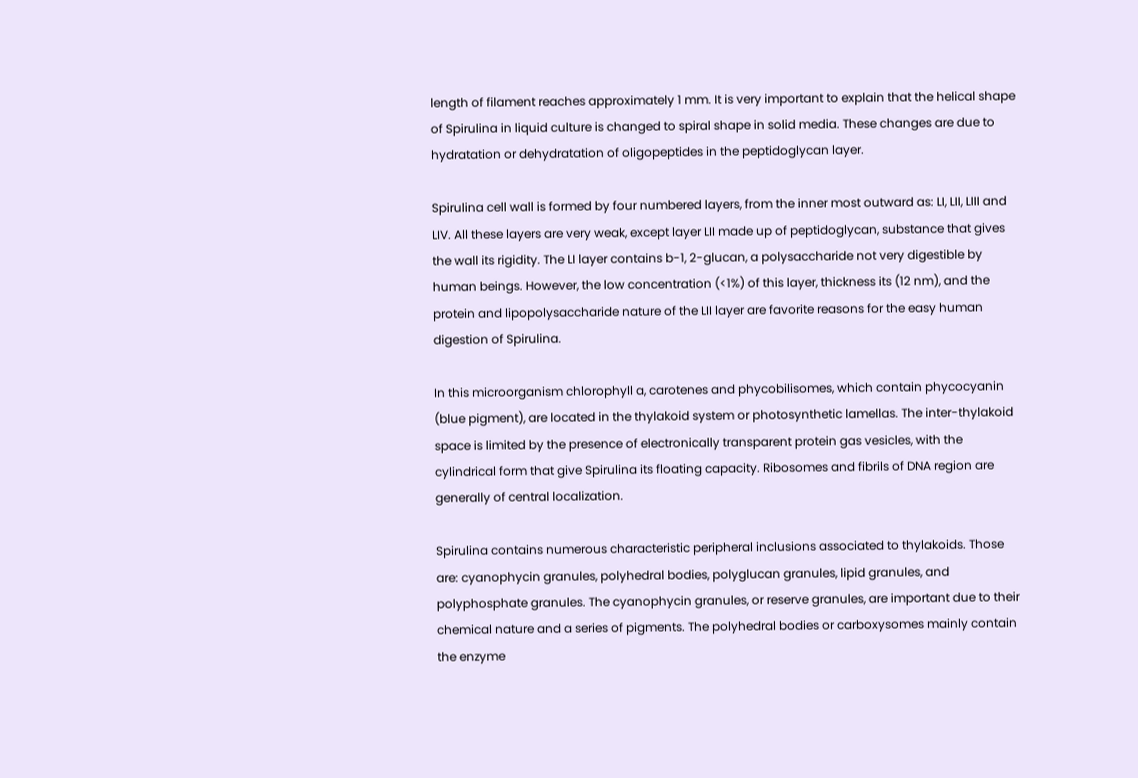length of filament reaches approximately 1 mm. It is very important to explain that the helical shape of Spirulina in liquid culture is changed to spiral shape in solid media. These changes are due to hydratation or dehydratation of oligopeptides in the peptidoglycan layer.

Spirulina cell wall is formed by four numbered layers, from the inner most outward as: LI, LII, LIII and LIV. All these layers are very weak, except layer LII made up of peptidoglycan, substance that gives the wall its rigidity. The LI layer contains b-1, 2-glucan, a polysaccharide not very digestible by human beings. However, the low concentration (<1%) of this layer, thickness its (12 nm), and the protein and lipopolysaccharide nature of the LII layer are favorite reasons for the easy human digestion of Spirulina.

In this microorganism chlorophyll a, carotenes and phycobilisomes, which contain phycocyanin (blue pigment), are located in the thylakoid system or photosynthetic lamellas. The inter-thylakoid space is limited by the presence of electronically transparent protein gas vesicles, with the cylindrical form that give Spirulina its floating capacity. Ribosomes and fibrils of DNA region are generally of central localization.

Spirulina contains numerous characteristic peripheral inclusions associated to thylakoids. Those are: cyanophycin granules, polyhedral bodies, polyglucan granules, lipid granules, and polyphosphate granules. The cyanophycin granules, or reserve granules, are important due to their chemical nature and a series of pigments. The polyhedral bodies or carboxysomes mainly contain the enzyme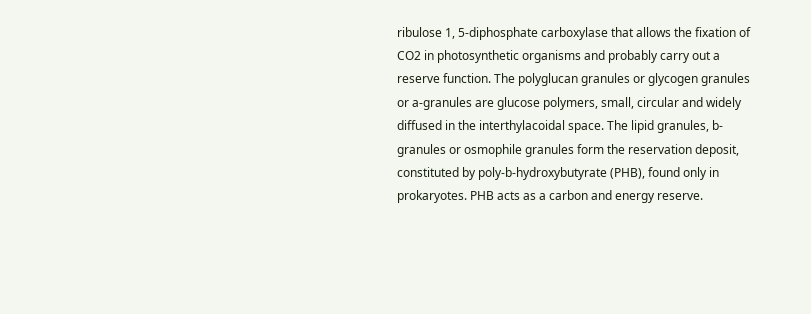ribulose 1, 5-diphosphate carboxylase that allows the fixation of CO2 in photosynthetic organisms and probably carry out a reserve function. The polyglucan granules or glycogen granules or a-granules are glucose polymers, small, circular and widely diffused in the interthylacoidal space. The lipid granules, b-granules or osmophile granules form the reservation deposit, constituted by poly-b-hydroxybutyrate (PHB), found only in prokaryotes. PHB acts as a carbon and energy reserve.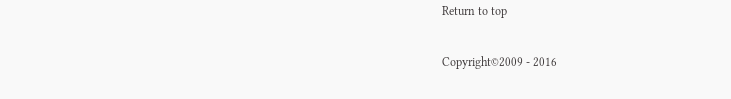Return to top

Copyright©2009 - 2016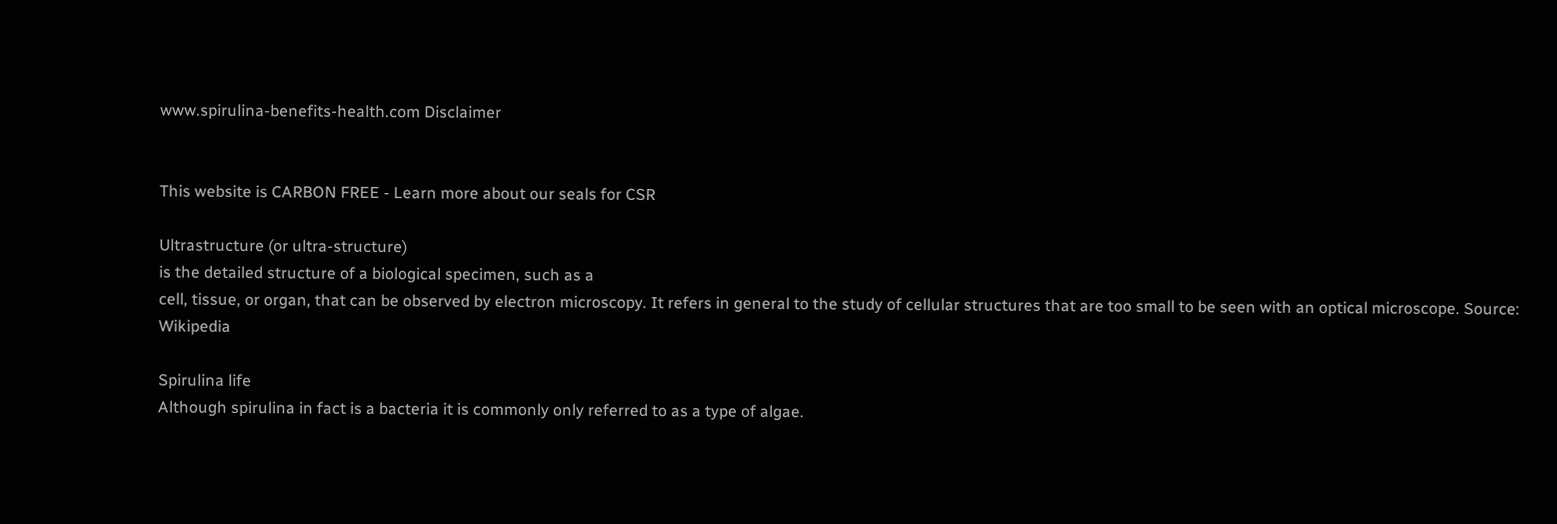www.spirulina-benefits-health.com Disclaimer


This website is CARBON FREE - Learn more about our seals for CSR

Ultrastructure (or ultra-structure)
is the detailed structure of a biological specimen, such as a
cell, tissue, or organ, that can be observed by electron microscopy. It refers in general to the study of cellular structures that are too small to be seen with an optical microscope. Source: Wikipedia

Spirulina life
Although spirulina in fact is a bacteria it is commonly only referred to as a type of algae.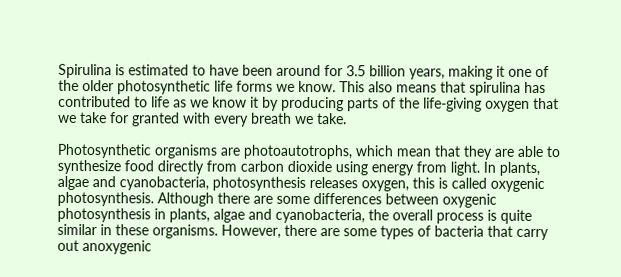Spirulina is estimated to have been around for 3.5 billion years, making it one of the older photosynthetic life forms we know. This also means that spirulina has contributed to life as we know it by producing parts of the life-giving oxygen that we take for granted with every breath we take.

Photosynthetic organisms are photoautotrophs, which mean that they are able to synthesize food directly from carbon dioxide using energy from light. In plants, algae and cyanobacteria, photosynthesis releases oxygen, this is called oxygenic photosynthesis. Although there are some differences between oxygenic photosynthesis in plants, algae and cyanobacteria, the overall process is quite similar in these organisms. However, there are some types of bacteria that carry out anoxygenic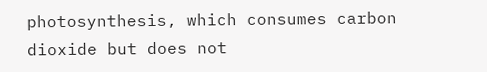photosynthesis, which consumes carbon dioxide but does not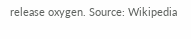release oxygen. Source: Wikipedia